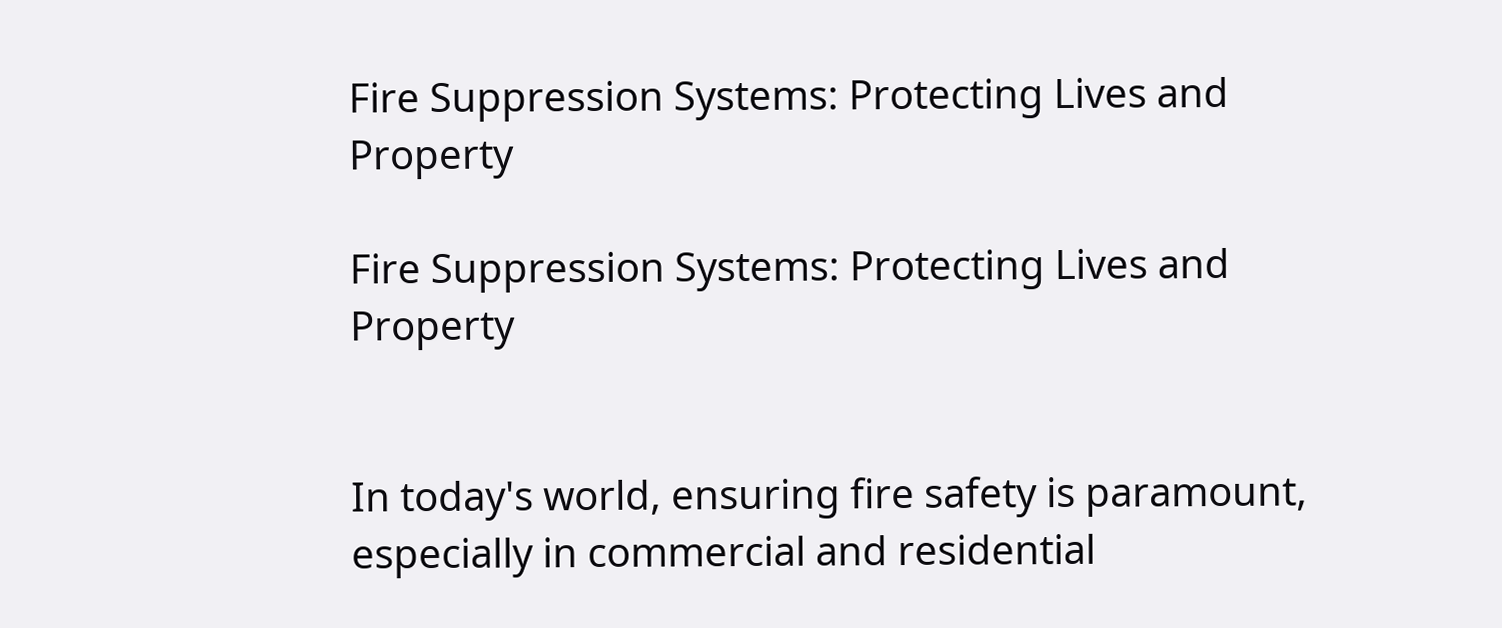Fire Suppression Systems: Protecting Lives and Property

Fire Suppression Systems: Protecting Lives and Property


In today's world, ensuring fire safety is paramount, especially in commercial and residential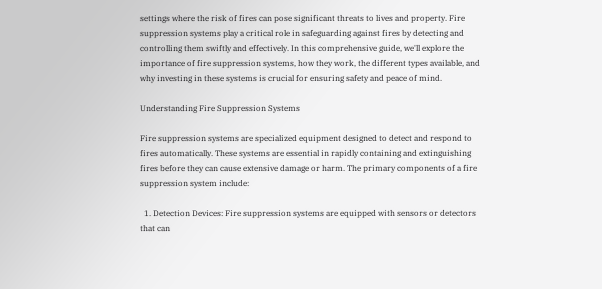settings where the risk of fires can pose significant threats to lives and property. Fire suppression systems play a critical role in safeguarding against fires by detecting and controlling them swiftly and effectively. In this comprehensive guide, we'll explore the importance of fire suppression systems, how they work, the different types available, and why investing in these systems is crucial for ensuring safety and peace of mind.

Understanding Fire Suppression Systems

Fire suppression systems are specialized equipment designed to detect and respond to fires automatically. These systems are essential in rapidly containing and extinguishing fires before they can cause extensive damage or harm. The primary components of a fire suppression system include:

  1. Detection Devices: Fire suppression systems are equipped with sensors or detectors that can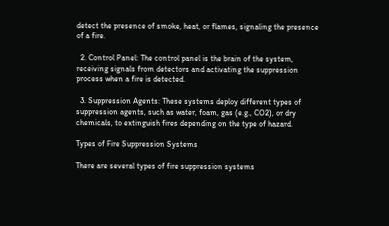detect the presence of smoke, heat, or flames, signaling the presence of a fire.

  2. Control Panel: The control panel is the brain of the system, receiving signals from detectors and activating the suppression process when a fire is detected.

  3. Suppression Agents: These systems deploy different types of suppression agents, such as water, foam, gas (e.g., CO2), or dry chemicals, to extinguish fires depending on the type of hazard.

Types of Fire Suppression Systems

There are several types of fire suppression systems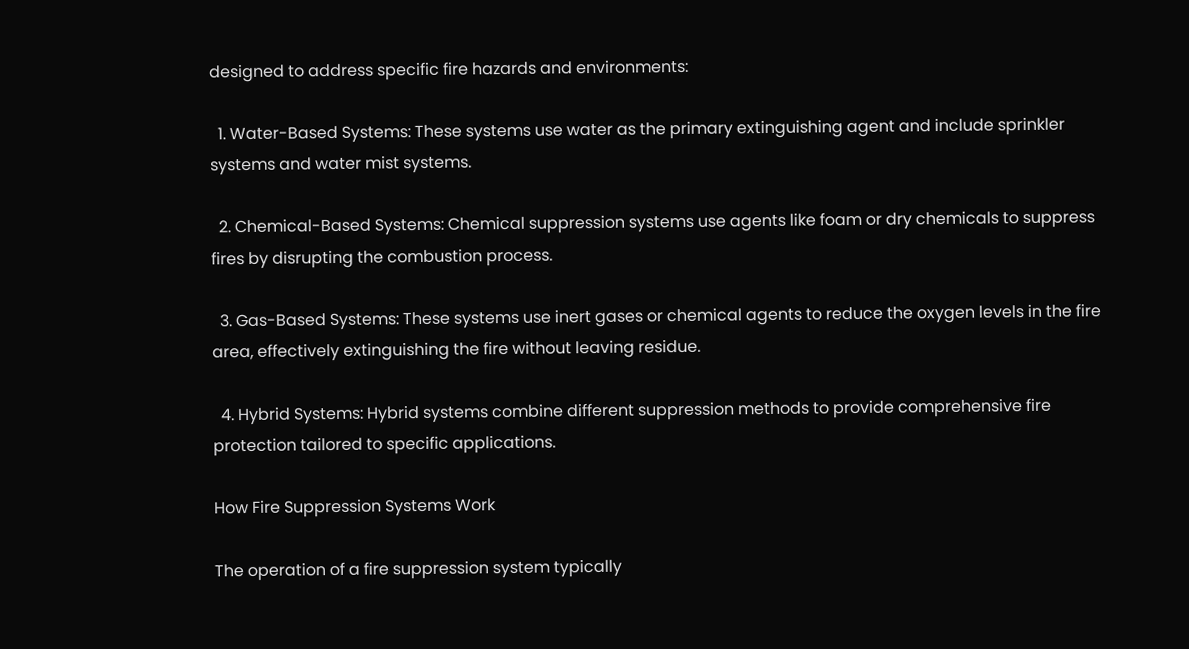designed to address specific fire hazards and environments:

  1. Water-Based Systems: These systems use water as the primary extinguishing agent and include sprinkler systems and water mist systems.

  2. Chemical-Based Systems: Chemical suppression systems use agents like foam or dry chemicals to suppress fires by disrupting the combustion process.

  3. Gas-Based Systems: These systems use inert gases or chemical agents to reduce the oxygen levels in the fire area, effectively extinguishing the fire without leaving residue.

  4. Hybrid Systems: Hybrid systems combine different suppression methods to provide comprehensive fire protection tailored to specific applications.

How Fire Suppression Systems Work

The operation of a fire suppression system typically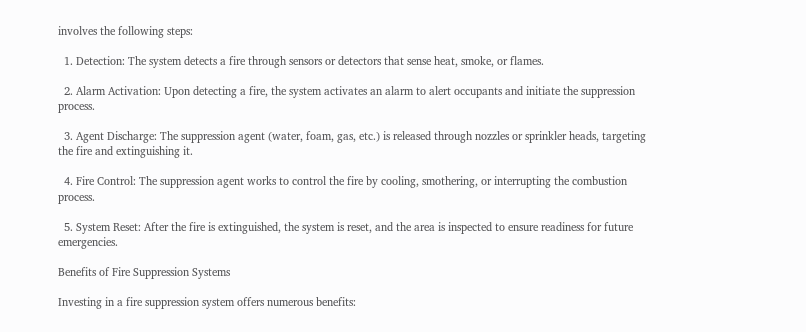involves the following steps:

  1. Detection: The system detects a fire through sensors or detectors that sense heat, smoke, or flames.

  2. Alarm Activation: Upon detecting a fire, the system activates an alarm to alert occupants and initiate the suppression process.

  3. Agent Discharge: The suppression agent (water, foam, gas, etc.) is released through nozzles or sprinkler heads, targeting the fire and extinguishing it.

  4. Fire Control: The suppression agent works to control the fire by cooling, smothering, or interrupting the combustion process.

  5. System Reset: After the fire is extinguished, the system is reset, and the area is inspected to ensure readiness for future emergencies.

Benefits of Fire Suppression Systems

Investing in a fire suppression system offers numerous benefits: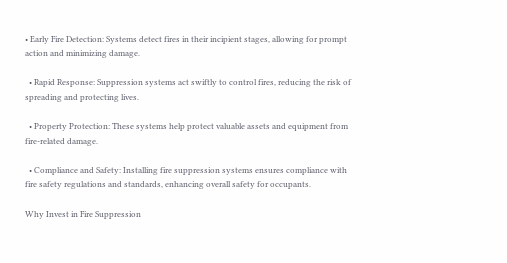• Early Fire Detection: Systems detect fires in their incipient stages, allowing for prompt action and minimizing damage.

  • Rapid Response: Suppression systems act swiftly to control fires, reducing the risk of spreading and protecting lives.

  • Property Protection: These systems help protect valuable assets and equipment from fire-related damage.

  • Compliance and Safety: Installing fire suppression systems ensures compliance with fire safety regulations and standards, enhancing overall safety for occupants.

Why Invest in Fire Suppression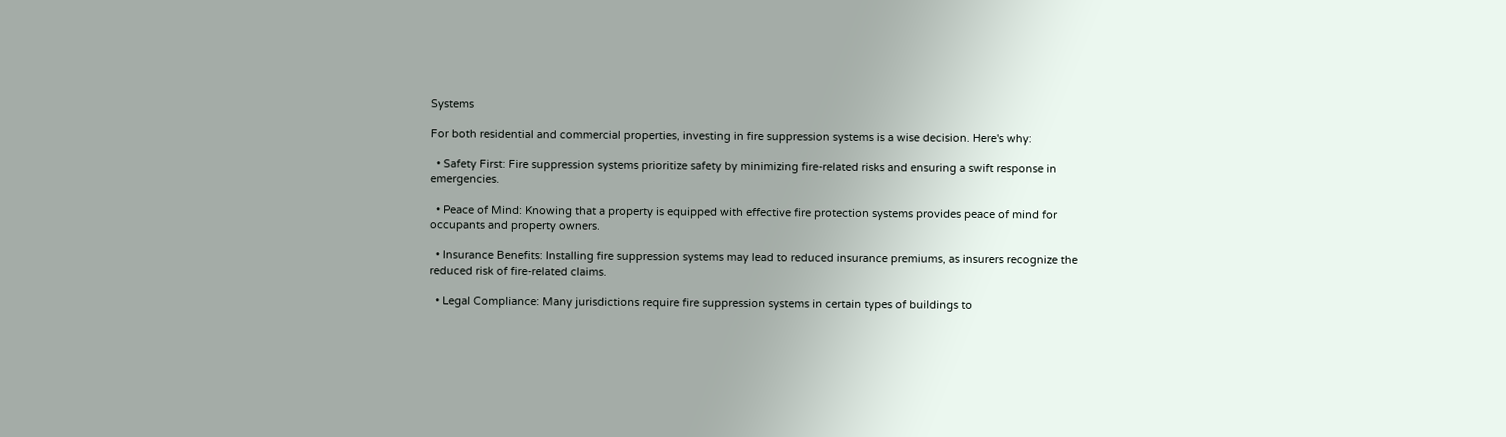Systems

For both residential and commercial properties, investing in fire suppression systems is a wise decision. Here's why:

  • Safety First: Fire suppression systems prioritize safety by minimizing fire-related risks and ensuring a swift response in emergencies.

  • Peace of Mind: Knowing that a property is equipped with effective fire protection systems provides peace of mind for occupants and property owners.

  • Insurance Benefits: Installing fire suppression systems may lead to reduced insurance premiums, as insurers recognize the reduced risk of fire-related claims.

  • Legal Compliance: Many jurisdictions require fire suppression systems in certain types of buildings to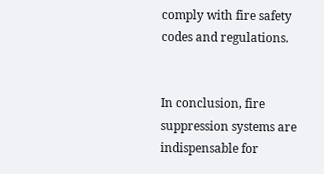comply with fire safety codes and regulations.


In conclusion, fire suppression systems are indispensable for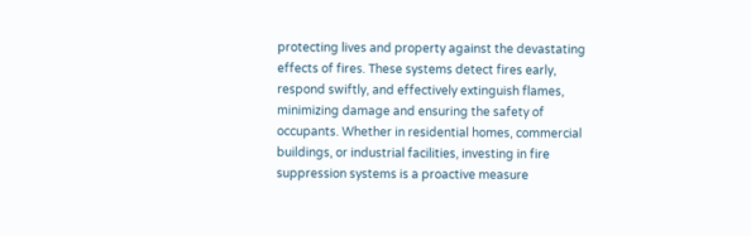protecting lives and property against the devastating effects of fires. These systems detect fires early, respond swiftly, and effectively extinguish flames, minimizing damage and ensuring the safety of occupants. Whether in residential homes, commercial buildings, or industrial facilities, investing in fire suppression systems is a proactive measure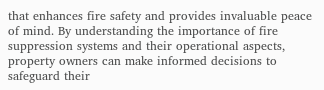that enhances fire safety and provides invaluable peace of mind. By understanding the importance of fire suppression systems and their operational aspects, property owners can make informed decisions to safeguard their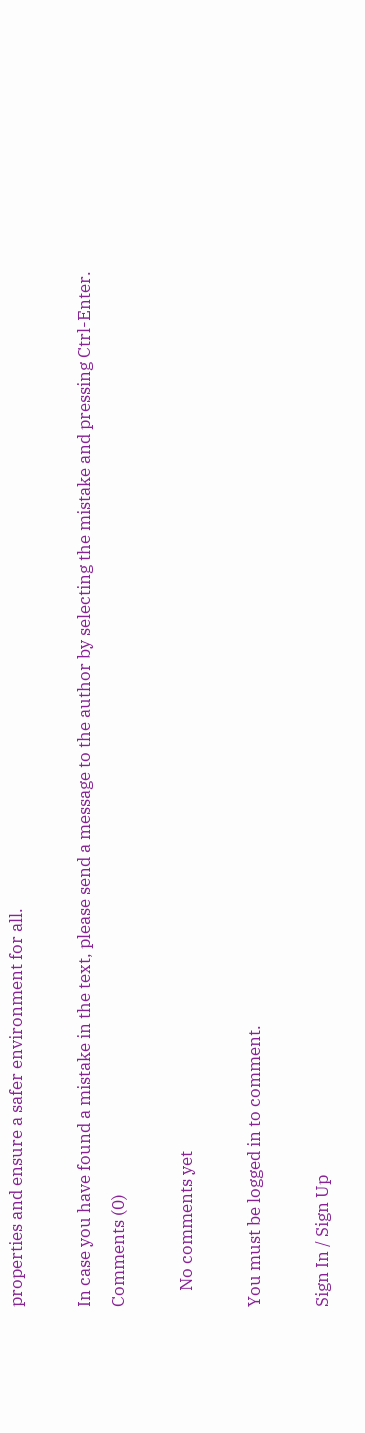properties and ensure a safer environment for all.

In case you have found a mistake in the text, please send a message to the author by selecting the mistake and pressing Ctrl-Enter.
Comments (0)

    No comments yet

You must be logged in to comment.

Sign In / Sign Up